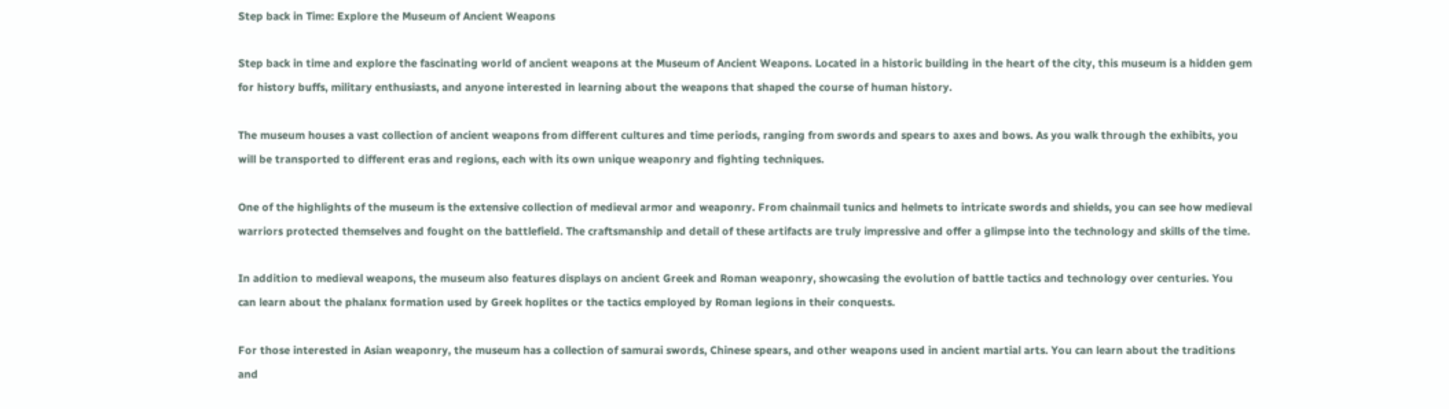Step back in Time: Explore the Museum of Ancient Weapons

Step back in time and explore the fascinating world of ancient weapons at the Museum of Ancient Weapons. Located in a historic building in the heart of the city, this museum is a hidden gem for history buffs, military enthusiasts, and anyone interested in learning about the weapons that shaped the course of human history.

The museum houses a vast collection of ancient weapons from different cultures and time periods, ranging from swords and spears to axes and bows. As you walk through the exhibits, you will be transported to different eras and regions, each with its own unique weaponry and fighting techniques.

One of the highlights of the museum is the extensive collection of medieval armor and weaponry. From chainmail tunics and helmets to intricate swords and shields, you can see how medieval warriors protected themselves and fought on the battlefield. The craftsmanship and detail of these artifacts are truly impressive and offer a glimpse into the technology and skills of the time.

In addition to medieval weapons, the museum also features displays on ancient Greek and Roman weaponry, showcasing the evolution of battle tactics and technology over centuries. You can learn about the phalanx formation used by Greek hoplites or the tactics employed by Roman legions in their conquests.

For those interested in Asian weaponry, the museum has a collection of samurai swords, Chinese spears, and other weapons used in ancient martial arts. You can learn about the traditions and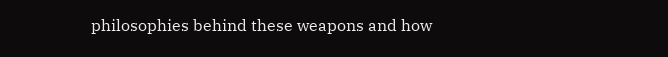philosophies behind these weapons and how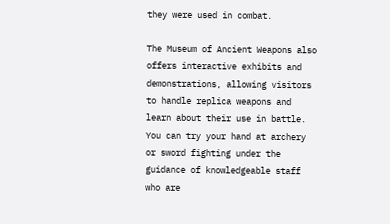they were used in combat.

The Museum of Ancient Weapons also offers interactive exhibits and demonstrations, allowing visitors to handle replica weapons and learn about their use in battle. You can try your hand at archery or sword fighting under the guidance of knowledgeable staff who are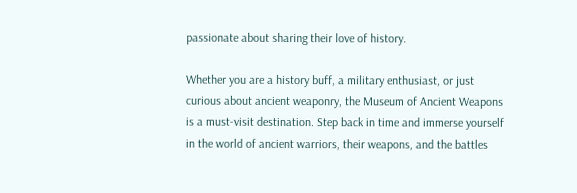passionate about sharing their love of history.

Whether you are a history buff, a military enthusiast, or just curious about ancient weaponry, the Museum of Ancient Weapons is a must-visit destination. Step back in time and immerse yourself in the world of ancient warriors, their weapons, and the battles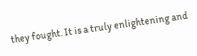they fought. It is a truly enlightening and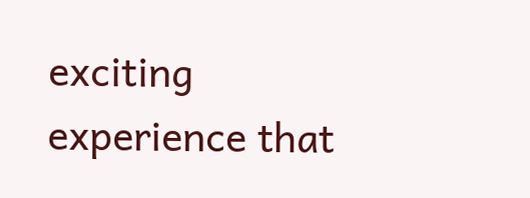exciting experience that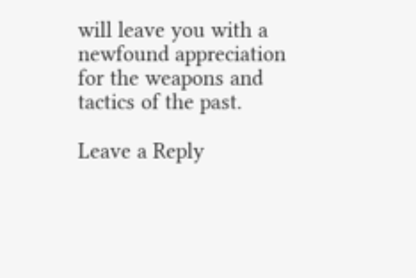will leave you with a newfound appreciation for the weapons and tactics of the past.

Leave a Reply